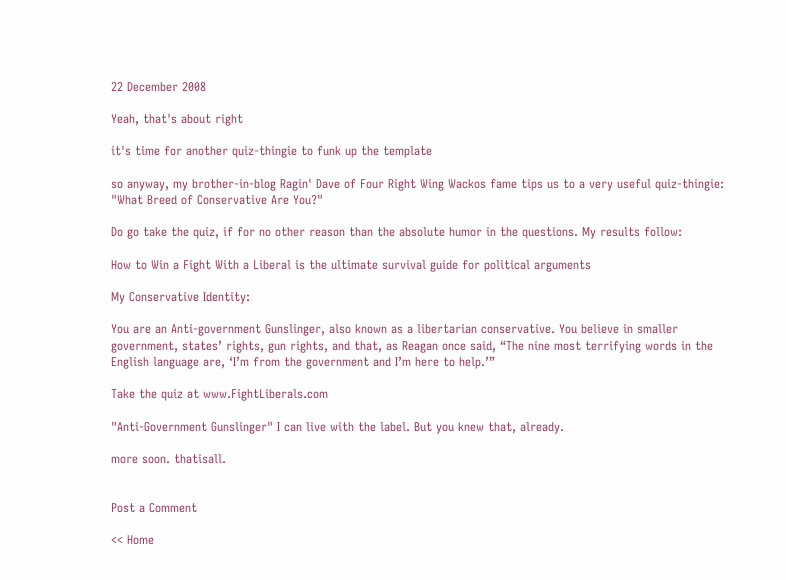22 December 2008

Yeah, that's about right

it's time for another quiz-thingie to funk up the template

so anyway, my brother-in-blog Ragin' Dave of Four Right Wing Wackos fame tips us to a very useful quiz-thingie: "What Breed of Conservative Are You?"

Do go take the quiz, if for no other reason than the absolute humor in the questions. My results follow:

How to Win a Fight With a Liberal is the ultimate survival guide for political arguments

My Conservative Identity:

You are an Anti-government Gunslinger, also known as a libertarian conservative. You believe in smaller government, states’ rights, gun rights, and that, as Reagan once said, “The nine most terrifying words in the English language are, ‘I’m from the government and I’m here to help.’”

Take the quiz at www.FightLiberals.com

"Anti-Government Gunslinger" I can live with the label. But you knew that, already.

more soon. thatisall.


Post a Comment

<< Home